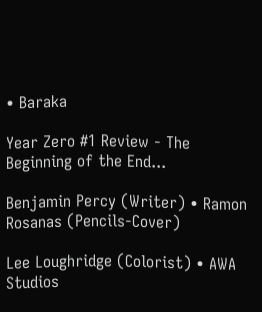• Baraka

Year Zero #1 Review - The Beginning of the End...

Benjamin Percy (Writer) • Ramon Rosanas (Pencils-Cover)

Lee Loughridge (Colorist) • AWA Studios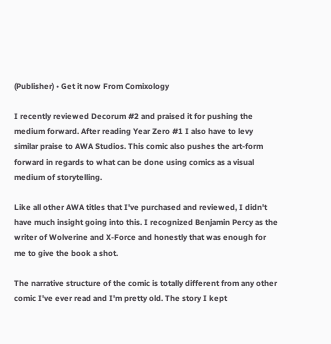(Publisher) • Get it now From Comixology

I recently reviewed Decorum #2 and praised it for pushing the medium forward. After reading Year Zero #1 I also have to levy similar praise to AWA Studios. This comic also pushes the art-form forward in regards to what can be done using comics as a visual medium of storytelling.

Like all other AWA titles that I've purchased and reviewed, I didn't have much insight going into this. I recognized Benjamin Percy as the writer of Wolverine and X-Force and honestly that was enough for me to give the book a shot.

The narrative structure of the comic is totally different from any other comic I've ever read and I'm pretty old. The story I kept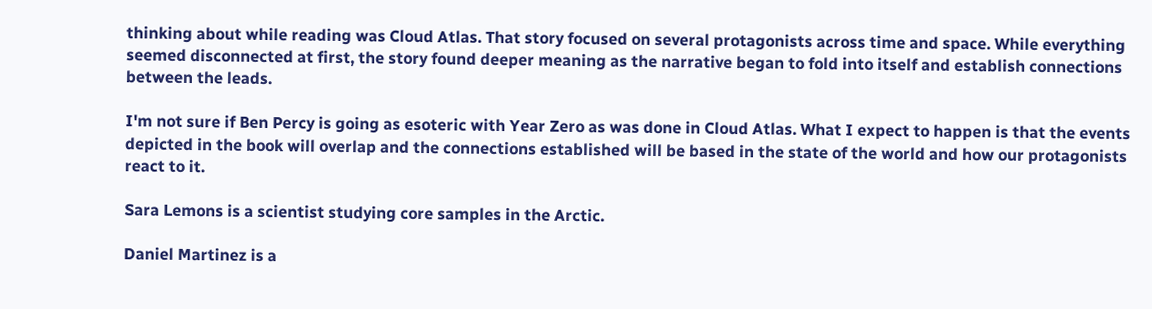thinking about while reading was Cloud Atlas. That story focused on several protagonists across time and space. While everything seemed disconnected at first, the story found deeper meaning as the narrative began to fold into itself and establish connections between the leads.

I'm not sure if Ben Percy is going as esoteric with Year Zero as was done in Cloud Atlas. What I expect to happen is that the events depicted in the book will overlap and the connections established will be based in the state of the world and how our protagonists react to it.

Sara Lemons is a scientist studying core samples in the Arctic.

Daniel Martinez is a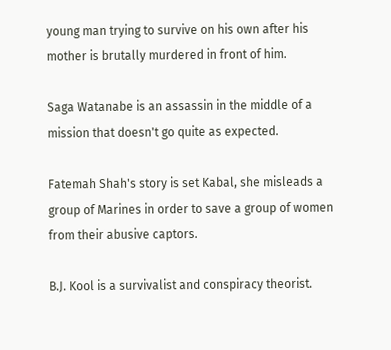young man trying to survive on his own after his mother is brutally murdered in front of him.

Saga Watanabe is an assassin in the middle of a mission that doesn't go quite as expected.

Fatemah Shah's story is set Kabal, she misleads a group of Marines in order to save a group of women from their abusive captors.

B.J. Kool is a survivalist and conspiracy theorist.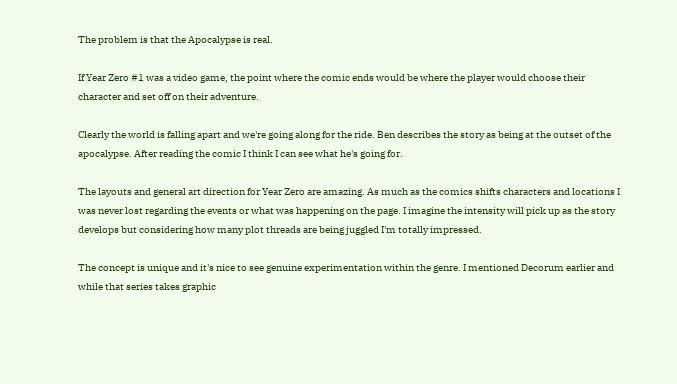The problem is that the Apocalypse is real.

If Year Zero #1 was a video game, the point where the comic ends would be where the player would choose their character and set off on their adventure.

Clearly the world is falling apart and we're going along for the ride. Ben describes the story as being at the outset of the apocalypse. After reading the comic I think I can see what he's going for.

The layouts and general art direction for Year Zero are amazing. As much as the comics shifts characters and locations I was never lost regarding the events or what was happening on the page. I imagine the intensity will pick up as the story develops but considering how many plot threads are being juggled I'm totally impressed.

The concept is unique and it's nice to see genuine experimentation within the genre. I mentioned Decorum earlier and while that series takes graphic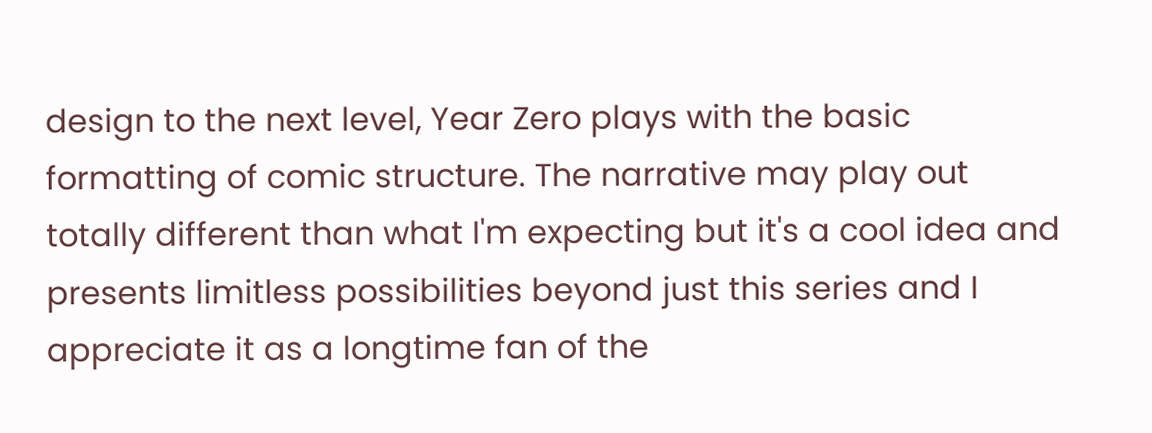design to the next level, Year Zero plays with the basic formatting of comic structure. The narrative may play out totally different than what I'm expecting but it's a cool idea and presents limitless possibilities beyond just this series and I appreciate it as a longtime fan of the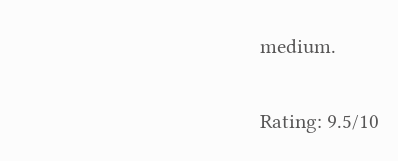medium.

Rating: 9.5/10